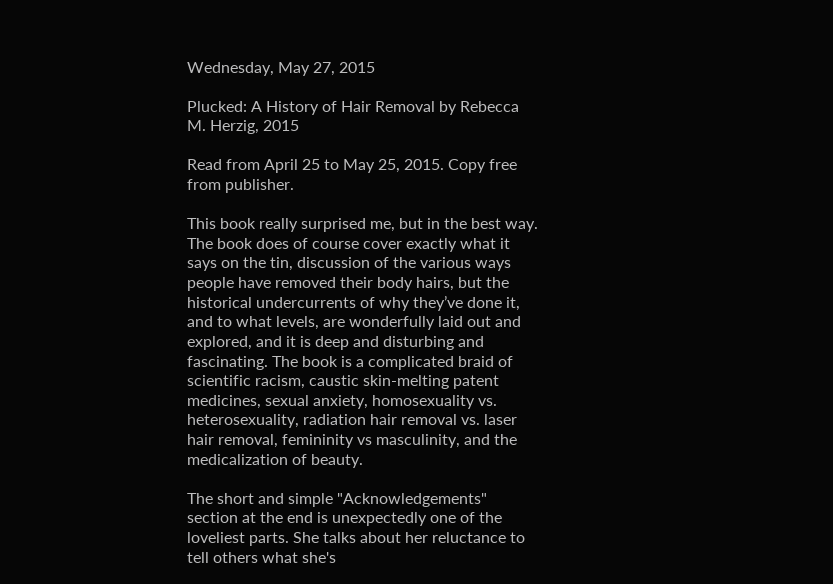Wednesday, May 27, 2015

Plucked: A History of Hair Removal by Rebecca M. Herzig, 2015

Read from April 25 to May 25, 2015. Copy free from publisher.

This book really surprised me, but in the best way. The book does of course cover exactly what it says on the tin, discussion of the various ways people have removed their body hairs, but the historical undercurrents of why they’ve done it, and to what levels, are wonderfully laid out and explored, and it is deep and disturbing and fascinating. The book is a complicated braid of scientific racism, caustic skin-melting patent medicines, sexual anxiety, homosexuality vs. heterosexuality, radiation hair removal vs. laser hair removal, femininity vs masculinity, and the medicalization of beauty.

The short and simple "Acknowledgements" section at the end is unexpectedly one of the loveliest parts. She talks about her reluctance to tell others what she's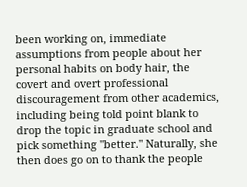been working on, immediate assumptions from people about her personal habits on body hair, the covert and overt professional discouragement from other academics, including being told point blank to drop the topic in graduate school and pick something "better." Naturally, she then does go on to thank the people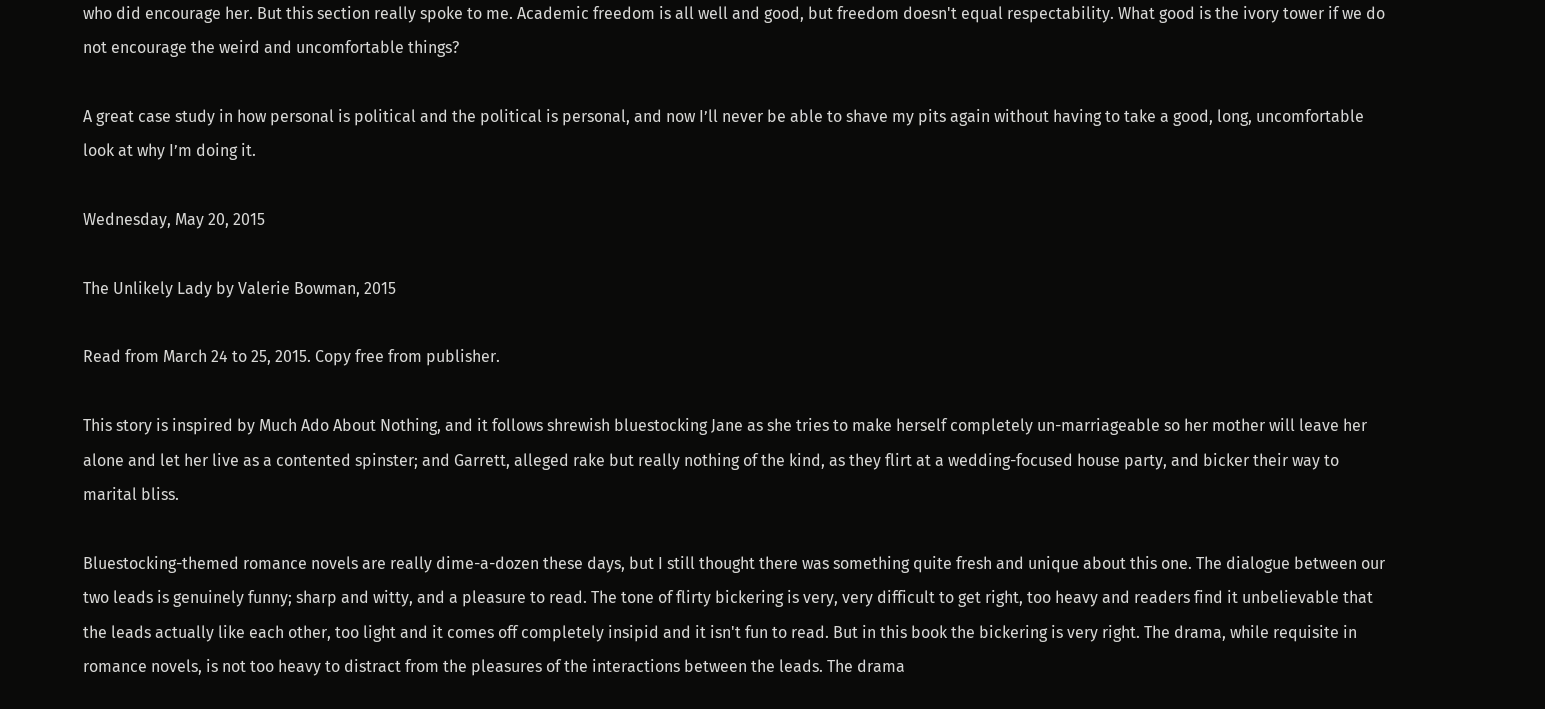who did encourage her. But this section really spoke to me. Academic freedom is all well and good, but freedom doesn't equal respectability. What good is the ivory tower if we do not encourage the weird and uncomfortable things?

A great case study in how personal is political and the political is personal, and now I’ll never be able to shave my pits again without having to take a good, long, uncomfortable look at why I’m doing it.

Wednesday, May 20, 2015

The Unlikely Lady by Valerie Bowman, 2015

Read from March 24 to 25, 2015. Copy free from publisher.

This story is inspired by Much Ado About Nothing, and it follows shrewish bluestocking Jane as she tries to make herself completely un-marriageable so her mother will leave her alone and let her live as a contented spinster; and Garrett, alleged rake but really nothing of the kind, as they flirt at a wedding-focused house party, and bicker their way to marital bliss.

Bluestocking-themed romance novels are really dime-a-dozen these days, but I still thought there was something quite fresh and unique about this one. The dialogue between our two leads is genuinely funny; sharp and witty, and a pleasure to read. The tone of flirty bickering is very, very difficult to get right, too heavy and readers find it unbelievable that the leads actually like each other, too light and it comes off completely insipid and it isn't fun to read. But in this book the bickering is very right. The drama, while requisite in romance novels, is not too heavy to distract from the pleasures of the interactions between the leads. The drama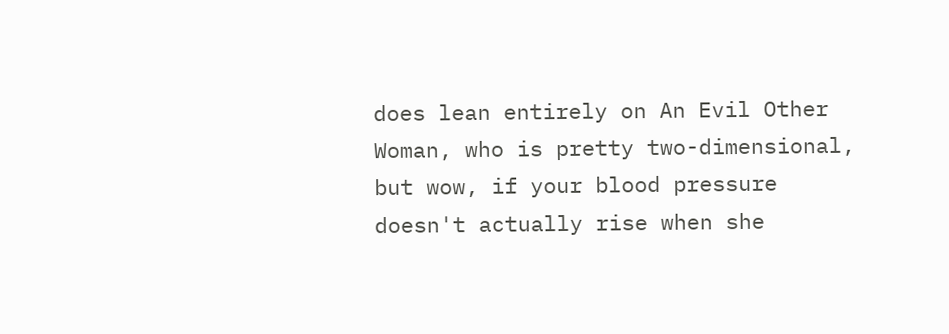does lean entirely on An Evil Other Woman, who is pretty two-dimensional, but wow, if your blood pressure doesn't actually rise when she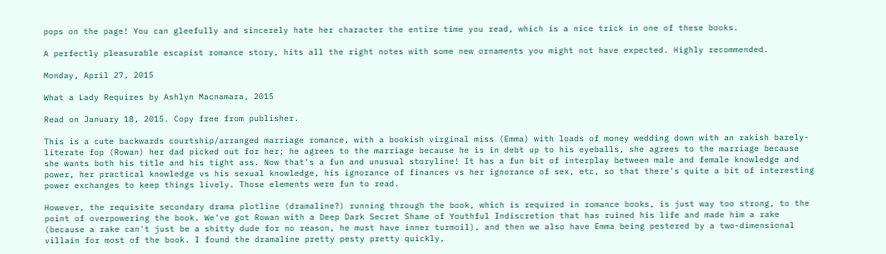pops on the page! You can gleefully and sincerely hate her character the entire time you read, which is a nice trick in one of these books.

A perfectly pleasurable escapist romance story, hits all the right notes with some new ornaments you might not have expected. Highly recommended.

Monday, April 27, 2015

What a Lady Requires by Ashlyn Macnamara, 2015

Read on January 18, 2015. Copy free from publisher.

This is a cute backwards courtship/arranged marriage romance, with a bookish virginal miss (Emma) with loads of money wedding down with an rakish barely-literate fop (Rowan) her dad picked out for her; he agrees to the marriage because he is in debt up to his eyeballs, she agrees to the marriage because she wants both his title and his tight ass. Now that's a fun and unusual storyline! It has a fun bit of interplay between male and female knowledge and power, her practical knowledge vs his sexual knowledge, his ignorance of finances vs her ignorance of sex, etc, so that there's quite a bit of interesting power exchanges to keep things lively. Those elements were fun to read.

However, the requisite secondary drama plotline (dramaline?) running through the book, which is required in romance books, is just way too strong, to the point of overpowering the book. We've got Rowan with a Deep Dark Secret Shame of Youthful Indiscretion that has ruined his life and made him a rake (because a rake can't just be a shitty dude for no reason, he must have inner turmoil), and then we also have Emma being pestered by a two-dimensional villain for most of the book. I found the dramaline pretty pesty pretty quickly,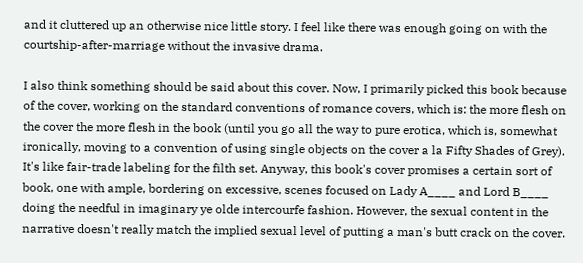and it cluttered up an otherwise nice little story. I feel like there was enough going on with the courtship-after-marriage without the invasive drama.

I also think something should be said about this cover. Now, I primarily picked this book because of the cover, working on the standard conventions of romance covers, which is: the more flesh on the cover the more flesh in the book (until you go all the way to pure erotica, which is, somewhat ironically, moving to a convention of using single objects on the cover a la Fifty Shades of Grey). It's like fair-trade labeling for the filth set. Anyway, this book's cover promises a certain sort of book, one with ample, bordering on excessive, scenes focused on Lady A____ and Lord B____ doing the needful in imaginary ye olde intercourfe fashion. However, the sexual content in the narrative doesn't really match the implied sexual level of putting a man's butt crack on the cover.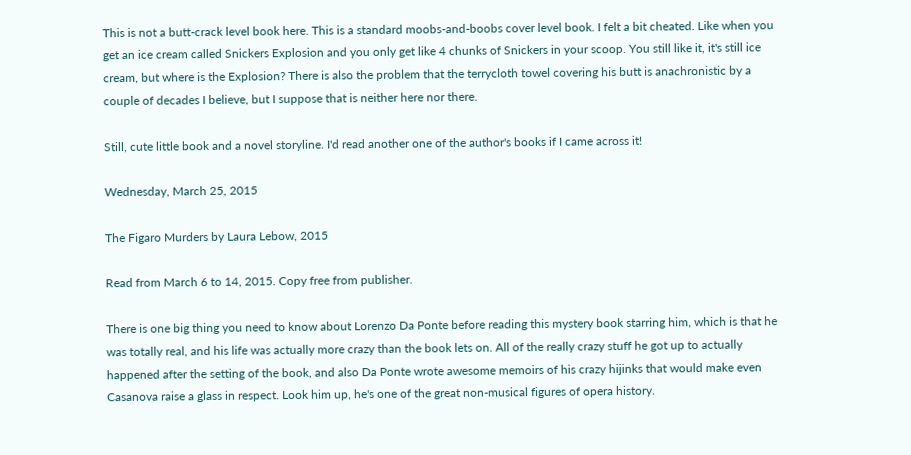This is not a butt-crack level book here. This is a standard moobs-and-boobs cover level book. I felt a bit cheated. Like when you get an ice cream called Snickers Explosion and you only get like 4 chunks of Snickers in your scoop. You still like it, it's still ice cream, but where is the Explosion? There is also the problem that the terrycloth towel covering his butt is anachronistic by a couple of decades I believe, but I suppose that is neither here nor there.

Still, cute little book and a novel storyline. I'd read another one of the author's books if I came across it!

Wednesday, March 25, 2015

The Figaro Murders by Laura Lebow, 2015

Read from March 6 to 14, 2015. Copy free from publisher.

There is one big thing you need to know about Lorenzo Da Ponte before reading this mystery book starring him, which is that he was totally real, and his life was actually more crazy than the book lets on. All of the really crazy stuff he got up to actually happened after the setting of the book, and also Da Ponte wrote awesome memoirs of his crazy hijinks that would make even Casanova raise a glass in respect. Look him up, he's one of the great non-musical figures of opera history.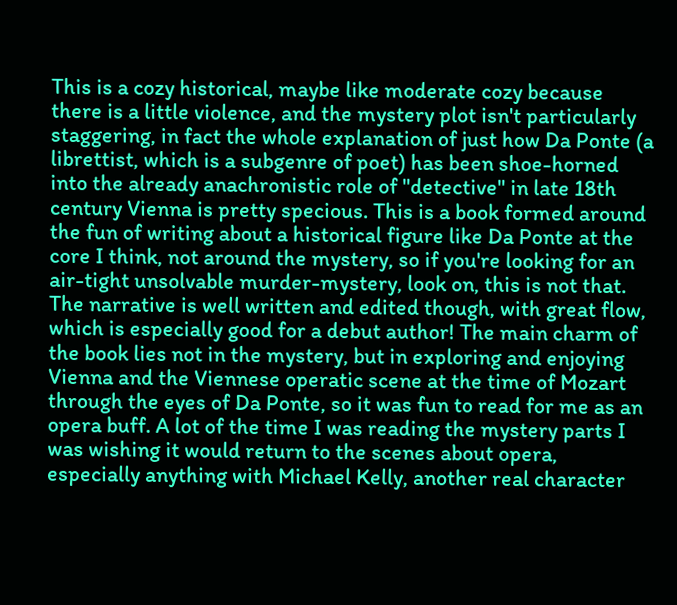This is a cozy historical, maybe like moderate cozy because there is a little violence, and the mystery plot isn't particularly staggering, in fact the whole explanation of just how Da Ponte (a librettist, which is a subgenre of poet) has been shoe-horned into the already anachronistic role of "detective" in late 18th century Vienna is pretty specious. This is a book formed around the fun of writing about a historical figure like Da Ponte at the core I think, not around the mystery, so if you're looking for an air-tight unsolvable murder-mystery, look on, this is not that. The narrative is well written and edited though, with great flow, which is especially good for a debut author! The main charm of the book lies not in the mystery, but in exploring and enjoying Vienna and the Viennese operatic scene at the time of Mozart through the eyes of Da Ponte, so it was fun to read for me as an opera buff. A lot of the time I was reading the mystery parts I was wishing it would return to the scenes about opera, especially anything with Michael Kelly, another real character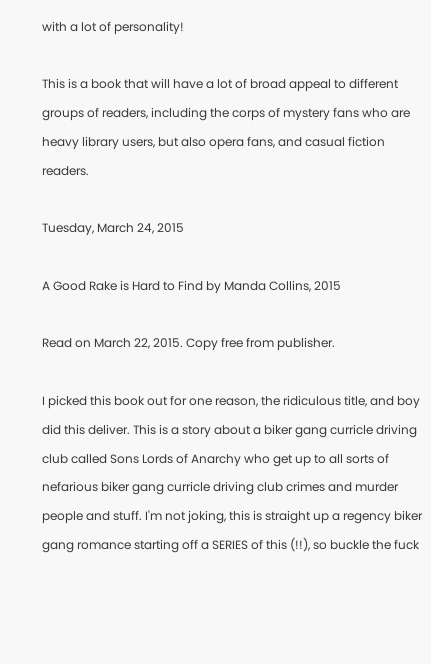with a lot of personality!

This is a book that will have a lot of broad appeal to different groups of readers, including the corps of mystery fans who are heavy library users, but also opera fans, and casual fiction readers.

Tuesday, March 24, 2015

A Good Rake is Hard to Find by Manda Collins, 2015

Read on March 22, 2015. Copy free from publisher.

I picked this book out for one reason, the ridiculous title, and boy did this deliver. This is a story about a biker gang curricle driving club called Sons Lords of Anarchy who get up to all sorts of nefarious biker gang curricle driving club crimes and murder people and stuff. I'm not joking, this is straight up a regency biker gang romance starting off a SERIES of this (!!), so buckle the fuck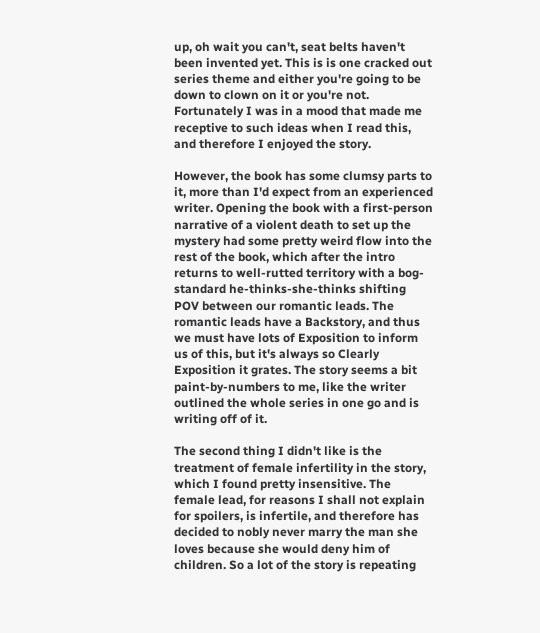up, oh wait you can't, seat belts haven't been invented yet. This is is one cracked out series theme and either you're going to be down to clown on it or you're not. Fortunately I was in a mood that made me receptive to such ideas when I read this, and therefore I enjoyed the story.

However, the book has some clumsy parts to it, more than I'd expect from an experienced writer. Opening the book with a first-person narrative of a violent death to set up the mystery had some pretty weird flow into the rest of the book, which after the intro returns to well-rutted territory with a bog-standard he-thinks-she-thinks shifting POV between our romantic leads. The romantic leads have a Backstory, and thus we must have lots of Exposition to inform us of this, but it's always so Clearly Exposition it grates. The story seems a bit paint-by-numbers to me, like the writer outlined the whole series in one go and is writing off of it.

The second thing I didn't like is the treatment of female infertility in the story, which I found pretty insensitive. The female lead, for reasons I shall not explain for spoilers, is infertile, and therefore has decided to nobly never marry the man she loves because she would deny him of children. So a lot of the story is repeating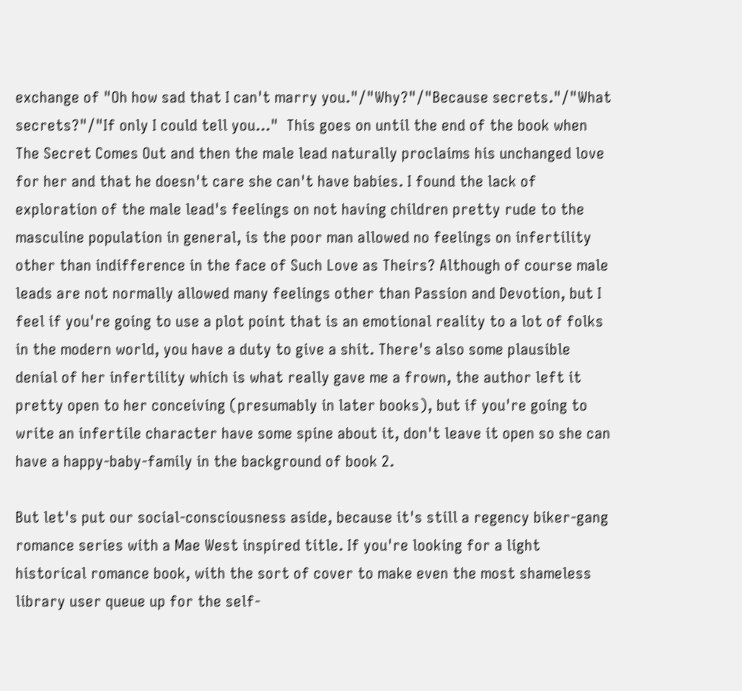exchange of "Oh how sad that I can't marry you."/"Why?"/"Because secrets."/"What secrets?"/"If only I could tell you..."  This goes on until the end of the book when The Secret Comes Out and then the male lead naturally proclaims his unchanged love for her and that he doesn't care she can't have babies. I found the lack of exploration of the male lead's feelings on not having children pretty rude to the masculine population in general, is the poor man allowed no feelings on infertility other than indifference in the face of Such Love as Theirs? Although of course male leads are not normally allowed many feelings other than Passion and Devotion, but I feel if you're going to use a plot point that is an emotional reality to a lot of folks in the modern world, you have a duty to give a shit. There's also some plausible denial of her infertility which is what really gave me a frown, the author left it pretty open to her conceiving (presumably in later books), but if you're going to write an infertile character have some spine about it, don't leave it open so she can have a happy-baby-family in the background of book 2.

But let's put our social-consciousness aside, because it's still a regency biker-gang romance series with a Mae West inspired title. If you're looking for a light historical romance book, with the sort of cover to make even the most shameless library user queue up for the self-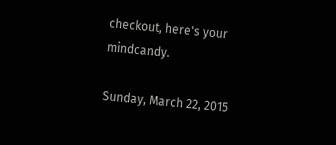checkout, here's your mindcandy.

Sunday, March 22, 2015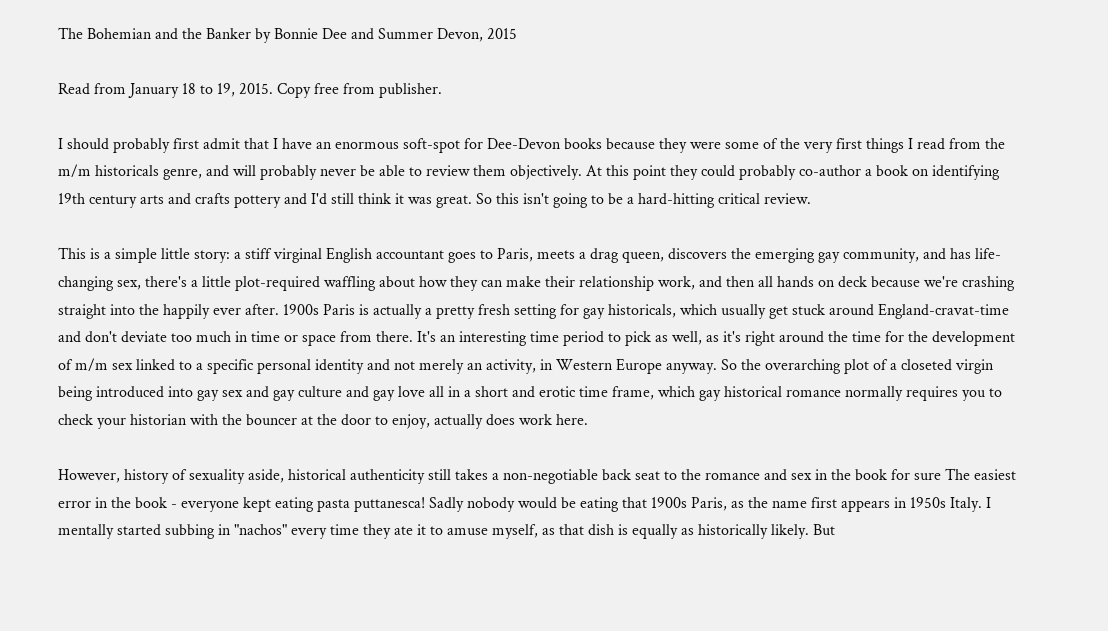The Bohemian and the Banker by Bonnie Dee and Summer Devon, 2015

Read from January 18 to 19, 2015. Copy free from publisher.

I should probably first admit that I have an enormous soft-spot for Dee-Devon books because they were some of the very first things I read from the m/m historicals genre, and will probably never be able to review them objectively. At this point they could probably co-author a book on identifying 19th century arts and crafts pottery and I'd still think it was great. So this isn't going to be a hard-hitting critical review.

This is a simple little story: a stiff virginal English accountant goes to Paris, meets a drag queen, discovers the emerging gay community, and has life-changing sex, there's a little plot-required waffling about how they can make their relationship work, and then all hands on deck because we're crashing straight into the happily ever after. 1900s Paris is actually a pretty fresh setting for gay historicals, which usually get stuck around England-cravat-time and don't deviate too much in time or space from there. It's an interesting time period to pick as well, as it's right around the time for the development of m/m sex linked to a specific personal identity and not merely an activity, in Western Europe anyway. So the overarching plot of a closeted virgin being introduced into gay sex and gay culture and gay love all in a short and erotic time frame, which gay historical romance normally requires you to check your historian with the bouncer at the door to enjoy, actually does work here.

However, history of sexuality aside, historical authenticity still takes a non-negotiable back seat to the romance and sex in the book for sure The easiest error in the book - everyone kept eating pasta puttanesca! Sadly nobody would be eating that 1900s Paris, as the name first appears in 1950s Italy. I mentally started subbing in "nachos" every time they ate it to amuse myself, as that dish is equally as historically likely. But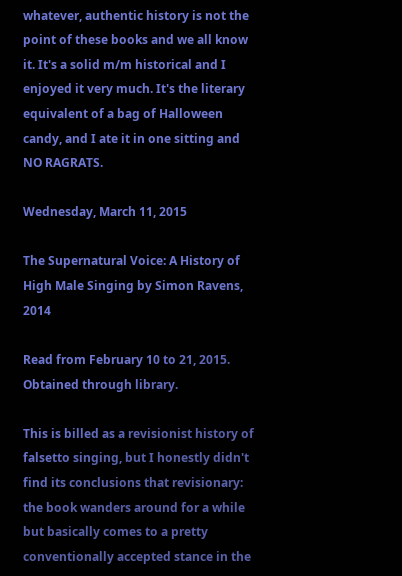whatever, authentic history is not the point of these books and we all know it. It's a solid m/m historical and I enjoyed it very much. It's the literary equivalent of a bag of Halloween candy, and I ate it in one sitting and NO RAGRATS.

Wednesday, March 11, 2015

The Supernatural Voice: A History of High Male Singing by Simon Ravens, 2014

Read from February 10 to 21, 2015. Obtained through library.

This is billed as a revisionist history of falsetto singing, but I honestly didn't find its conclusions that revisionary: the book wanders around for a while but basically comes to a pretty conventionally accepted stance in the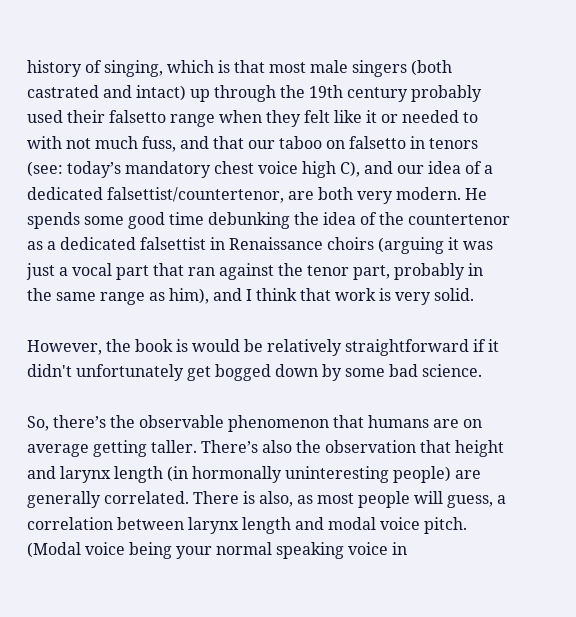history of singing, which is that most male singers (both castrated and intact) up through the 19th century probably used their falsetto range when they felt like it or needed to with not much fuss, and that our taboo on falsetto in tenors (see: today’s mandatory chest voice high C), and our idea of a dedicated falsettist/countertenor, are both very modern. He spends some good time debunking the idea of the countertenor as a dedicated falsettist in Renaissance choirs (arguing it was just a vocal part that ran against the tenor part, probably in the same range as him), and I think that work is very solid.

However, the book is would be relatively straightforward if it didn't unfortunately get bogged down by some bad science.

So, there’s the observable phenomenon that humans are on average getting taller. There’s also the observation that height and larynx length (in hormonally uninteresting people) are generally correlated. There is also, as most people will guess, a correlation between larynx length and modal voice pitch. (Modal voice being your normal speaking voice in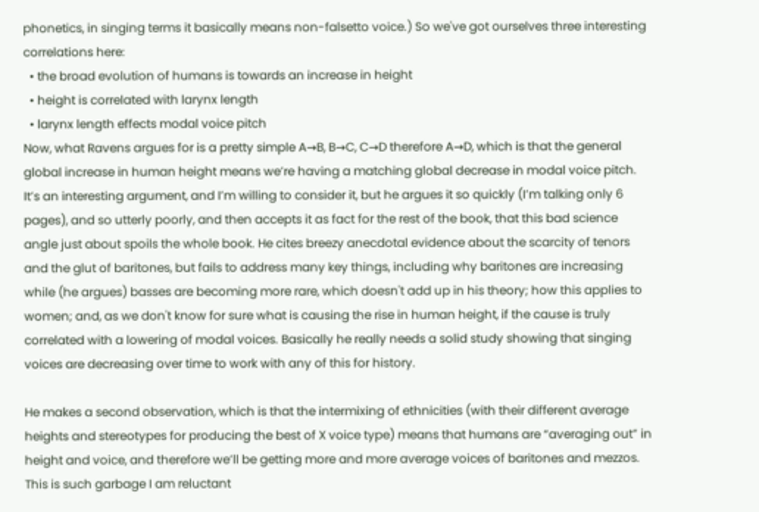phonetics, in singing terms it basically means non-falsetto voice.) So we've got ourselves three interesting correlations here:
  • the broad evolution of humans is towards an increase in height
  • height is correlated with larynx length
  • larynx length effects modal voice pitch
Now, what Ravens argues for is a pretty simple A→B, B→C, C→D therefore A→D, which is that the general global increase in human height means we’re having a matching global decrease in modal voice pitch. It’s an interesting argument, and I’m willing to consider it, but he argues it so quickly (I’m talking only 6 pages), and so utterly poorly, and then accepts it as fact for the rest of the book, that this bad science angle just about spoils the whole book. He cites breezy anecdotal evidence about the scarcity of tenors and the glut of baritones, but fails to address many key things, including why baritones are increasing while (he argues) basses are becoming more rare, which doesn't add up in his theory; how this applies to women; and, as we don't know for sure what is causing the rise in human height, if the cause is truly correlated with a lowering of modal voices. Basically he really needs a solid study showing that singing voices are decreasing over time to work with any of this for history.

He makes a second observation, which is that the intermixing of ethnicities (with their different average heights and stereotypes for producing the best of X voice type) means that humans are “averaging out” in height and voice, and therefore we’ll be getting more and more average voices of baritones and mezzos. This is such garbage I am reluctant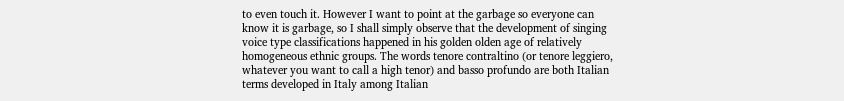to even touch it. However I want to point at the garbage so everyone can know it is garbage, so I shall simply observe that the development of singing voice type classifications happened in his golden olden age of relatively homogeneous ethnic groups. The words tenore contraltino (or tenore leggiero, whatever you want to call a high tenor) and basso profundo are both Italian terms developed in Italy among Italian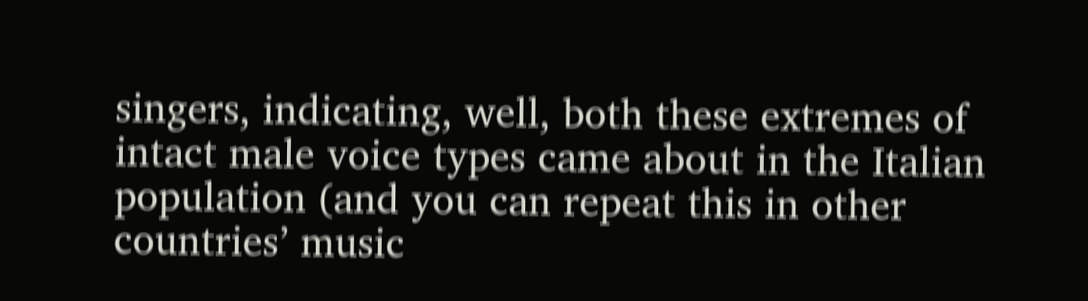singers, indicating, well, both these extremes of intact male voice types came about in the Italian population (and you can repeat this in other countries’ music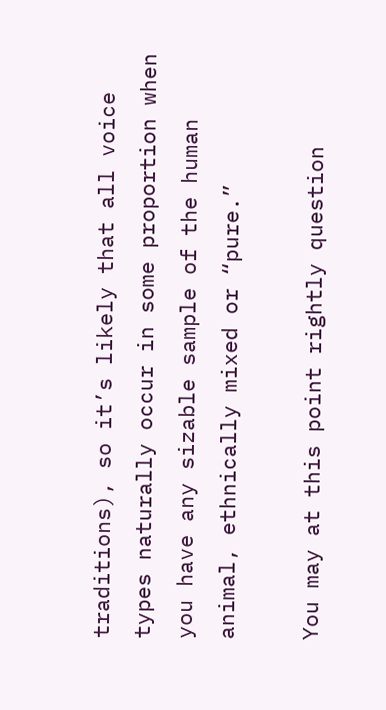traditions), so it’s likely that all voice types naturally occur in some proportion when you have any sizable sample of the human animal, ethnically mixed or “pure.”

You may at this point rightly question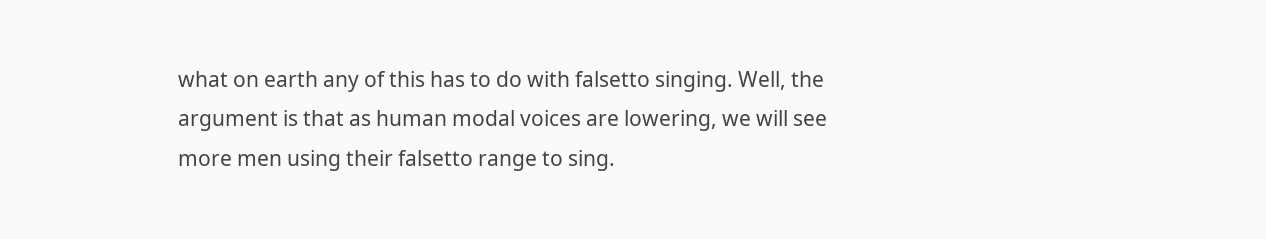what on earth any of this has to do with falsetto singing. Well, the argument is that as human modal voices are lowering, we will see more men using their falsetto range to sing.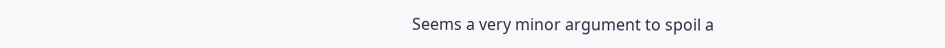Seems a very minor argument to spoil a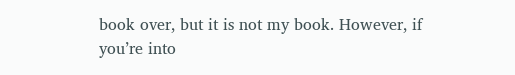book over, but it is not my book. However, if you’re into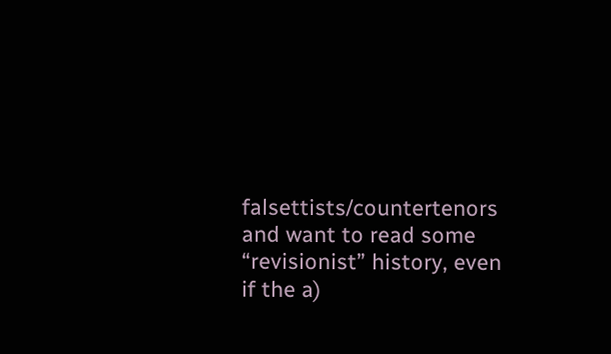falsettists/countertenors and want to read some “revisionist” history, even if the a)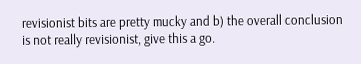revisionist bits are pretty mucky and b) the overall conclusion is not really revisionist, give this a go.